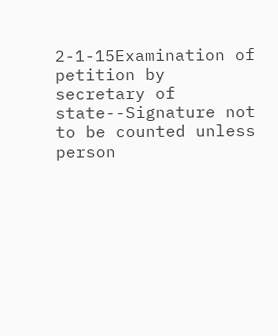2-1-15Examination of petition by secretary of state--Signature not to be counted unless person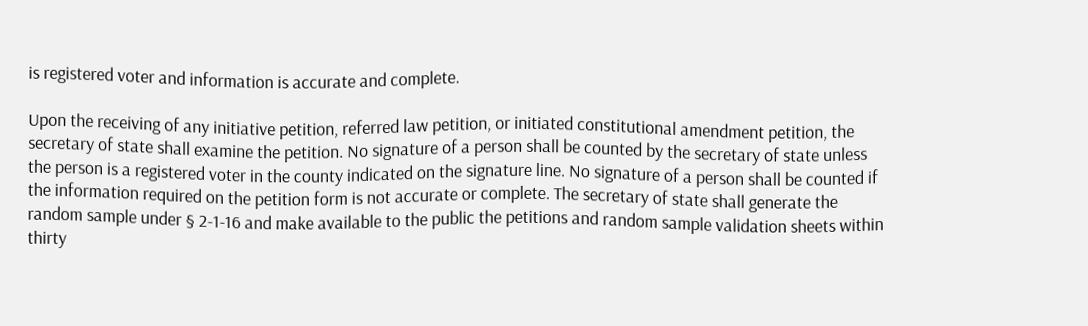is registered voter and information is accurate and complete.

Upon the receiving of any initiative petition, referred law petition, or initiated constitutional amendment petition, the secretary of state shall examine the petition. No signature of a person shall be counted by the secretary of state unless the person is a registered voter in the county indicated on the signature line. No signature of a person shall be counted if the information required on the petition form is not accurate or complete. The secretary of state shall generate the random sample under § 2-1-16 and make available to the public the petitions and random sample validation sheets within thirty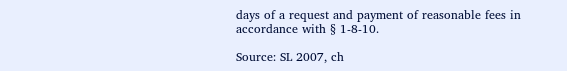days of a request and payment of reasonable fees in accordance with § 1-8-10.

Source: SL 2007, ch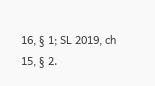16, § 1; SL 2019, ch 15, § 2.